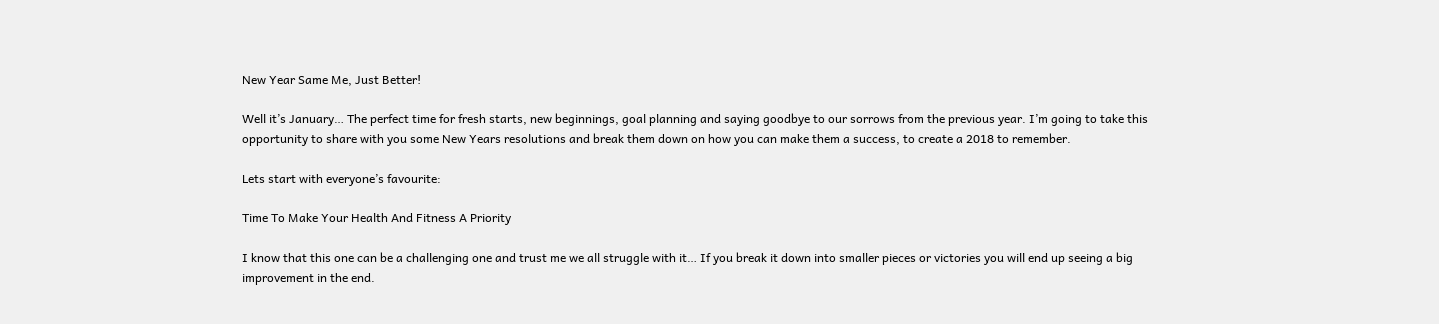New Year Same Me, Just Better!

Well it’s January… The perfect time for fresh starts, new beginnings, goal planning and saying goodbye to our sorrows from the previous year. I’m going to take this opportunity to share with you some New Years resolutions and break them down on how you can make them a success, to create a 2018 to remember.

Lets start with everyone’s favourite:

Time To Make Your Health And Fitness A Priority

I know that this one can be a challenging one and trust me we all struggle with it… If you break it down into smaller pieces or victories you will end up seeing a big improvement in the end.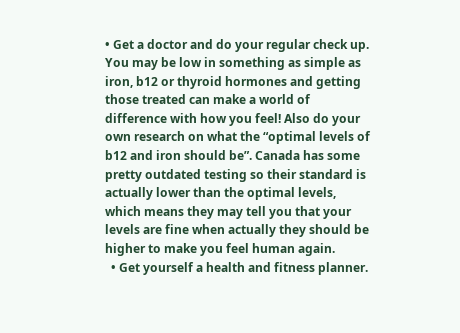• Get a doctor and do your regular check up. You may be low in something as simple as iron, b12 or thyroid hormones and getting those treated can make a world of difference with how you feel! Also do your own research on what the “optimal levels of b12 and iron should be”. Canada has some pretty outdated testing so their standard is actually lower than the optimal levels, which means they may tell you that your levels are fine when actually they should be higher to make you feel human again.
  • Get yourself a health and fitness planner.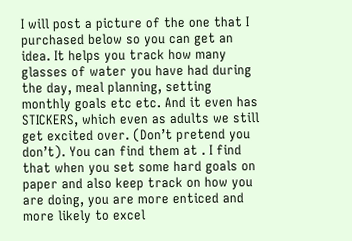I will post a picture of the one that I purchased below so you can get an idea. It helps you track how many glasses of water you have had during the day, meal planning, setting monthly goals etc etc. And it even has STICKERS, which even as adults we still get excited over. (Don’t pretend you don’t). You can find them at . I find that when you set some hard goals on paper and also keep track on how you are doing, you are more enticed and more likely to excel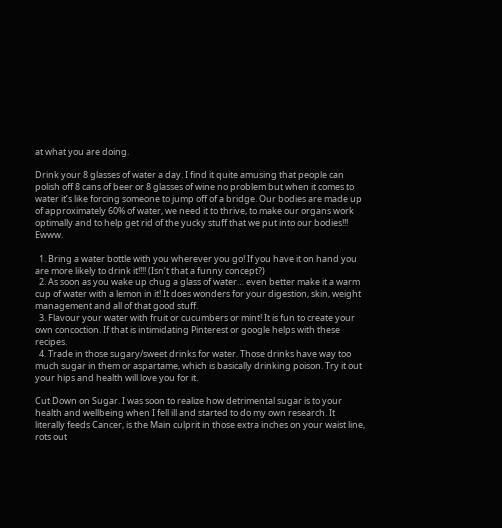at what you are doing.

Drink your 8 glasses of water a day. I find it quite amusing that people can polish off 8 cans of beer or 8 glasses of wine no problem but when it comes to water it’s like forcing someone to jump off of a bridge. Our bodies are made up of approximately 60% of water, we need it to thrive, to make our organs work optimally and to help get rid of the yucky stuff that we put into our bodies!!! Ewww.

  1. Bring a water bottle with you wherever you go! If you have it on hand you are more likely to drink it!!!! (Isn’t that a funny concept?)
  2. As soon as you wake up chug a glass of water… even better make it a warm cup of water with a lemon in it! It does wonders for your digestion, skin, weight management and all of that good stuff.
  3. Flavour your water with fruit or cucumbers or mint! It is fun to create your own concoction. If that is intimidating Pinterest or google helps with these recipes.
  4. Trade in those sugary/sweet drinks for water. Those drinks have way too much sugar in them or aspartame, which is basically drinking poison. Try it out your hips and health will love you for it.

Cut Down on Sugar. I was soon to realize how detrimental sugar is to your health and wellbeing when I fell ill and started to do my own research. It literally feeds Cancer, is the Main culprit in those extra inches on your waist line, rots out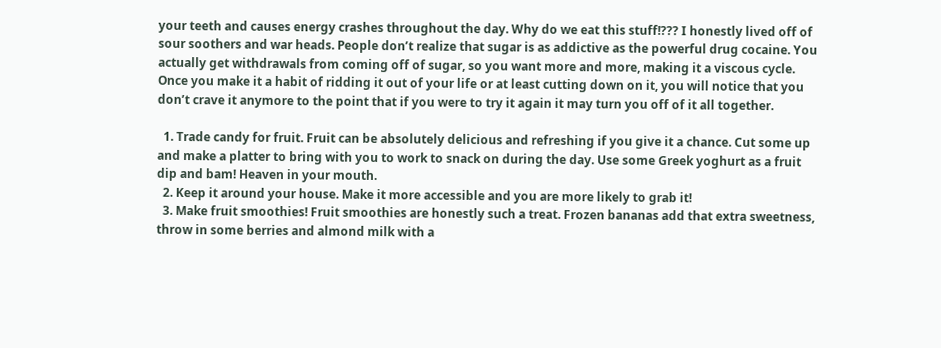your teeth and causes energy crashes throughout the day. Why do we eat this stuff!??? I honestly lived off of sour soothers and war heads. People don’t realize that sugar is as addictive as the powerful drug cocaine. You actually get withdrawals from coming off of sugar, so you want more and more, making it a viscous cycle. Once you make it a habit of ridding it out of your life or at least cutting down on it, you will notice that you don’t crave it anymore to the point that if you were to try it again it may turn you off of it all together.

  1. Trade candy for fruit. Fruit can be absolutely delicious and refreshing if you give it a chance. Cut some up and make a platter to bring with you to work to snack on during the day. Use some Greek yoghurt as a fruit dip and bam! Heaven in your mouth.
  2. Keep it around your house. Make it more accessible and you are more likely to grab it!
  3. Make fruit smoothies! Fruit smoothies are honestly such a treat. Frozen bananas add that extra sweetness, throw in some berries and almond milk with a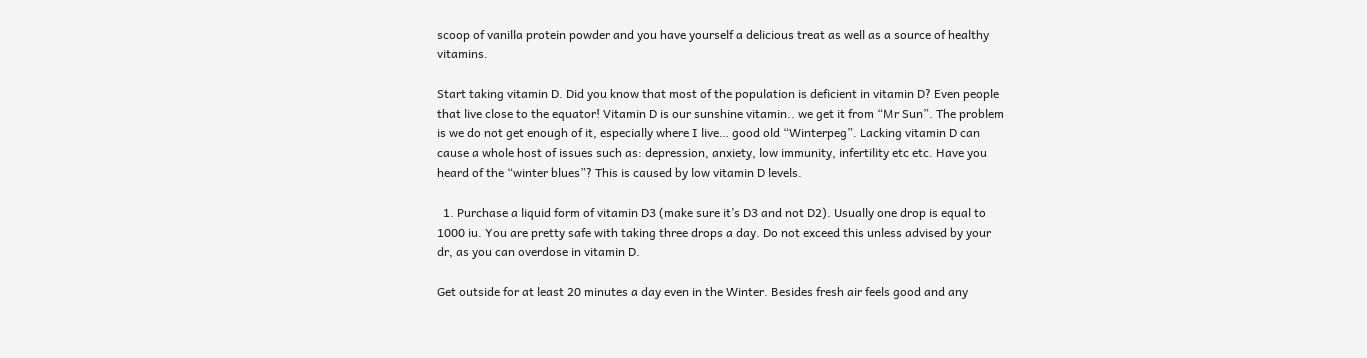scoop of vanilla protein powder and you have yourself a delicious treat as well as a source of healthy vitamins.

Start taking vitamin D. Did you know that most of the population is deficient in vitamin D? Even people that live close to the equator! Vitamin D is our sunshine vitamin.. we get it from “Mr Sun”. The problem is we do not get enough of it, especially where I live… good old “Winterpeg”. Lacking vitamin D can cause a whole host of issues such as: depression, anxiety, low immunity, infertility etc etc. Have you heard of the “winter blues”? This is caused by low vitamin D levels.

  1. Purchase a liquid form of vitamin D3 (make sure it’s D3 and not D2). Usually one drop is equal to 1000 iu. You are pretty safe with taking three drops a day. Do not exceed this unless advised by your dr, as you can overdose in vitamin D.

Get outside for at least 20 minutes a day even in the Winter. Besides fresh air feels good and any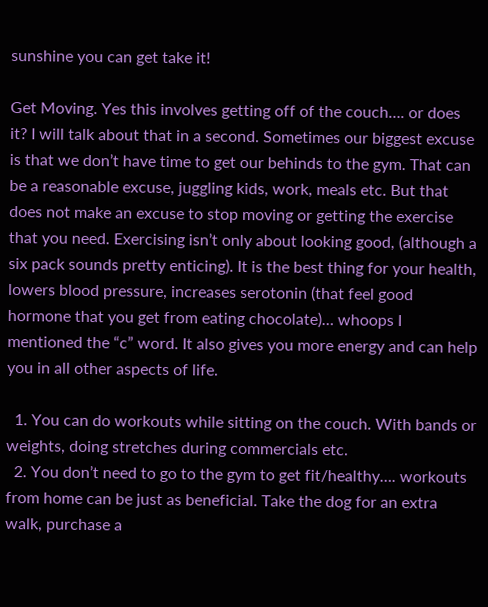sunshine you can get take it!

Get Moving. Yes this involves getting off of the couch…. or does it? I will talk about that in a second. Sometimes our biggest excuse is that we don’t have time to get our behinds to the gym. That can be a reasonable excuse, juggling kids, work, meals etc. But that does not make an excuse to stop moving or getting the exercise that you need. Exercising isn’t only about looking good, (although a six pack sounds pretty enticing). It is the best thing for your health, lowers blood pressure, increases serotonin (that feel good hormone that you get from eating chocolate)… whoops I mentioned the “c” word. It also gives you more energy and can help you in all other aspects of life.

  1. You can do workouts while sitting on the couch. With bands or weights, doing stretches during commercials etc.
  2. You don’t need to go to the gym to get fit/healthy…. workouts from home can be just as beneficial. Take the dog for an extra walk, purchase a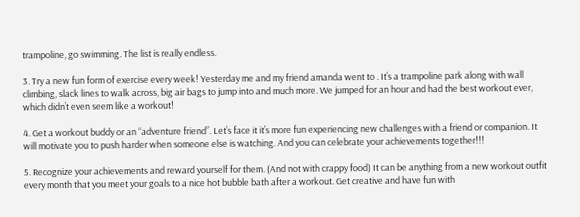trampoline, go swimming. The list is really endless.

3. Try a new fun form of exercise every week! Yesterday me and my friend amanda went to . It’s a trampoline park along with wall climbing, slack lines to walk across, big air bags to jump into and much more. We jumped for an hour and had the best workout ever, which didn’t even seem like a workout!

4. Get a workout buddy or an “adventure friend”. Let’s face it it’s more fun experiencing new challenges with a friend or companion. It will motivate you to push harder when someone else is watching. And you can celebrate your achievements together!!!

5. Recognize your achievements and reward yourself for them. (And not with crappy food) It can be anything from a new workout outfit every month that you meet your goals to a nice hot bubble bath after a workout. Get creative and have fun with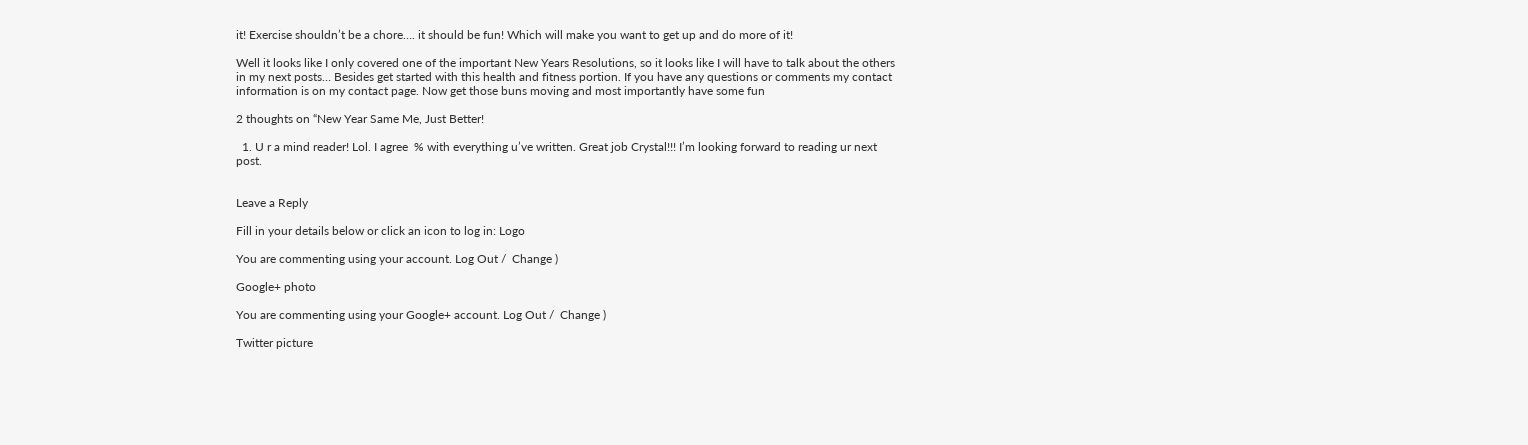it! Exercise shouldn’t be a chore…. it should be fun! Which will make you want to get up and do more of it!

Well it looks like I only covered one of the important New Years Resolutions, so it looks like I will have to talk about the others in my next posts… Besides get started with this health and fitness portion. If you have any questions or comments my contact information is on my contact page. Now get those buns moving and most importantly have some fun

2 thoughts on “New Year Same Me, Just Better!

  1. U r a mind reader! Lol. I agree  % with everything u’ve written. Great job Crystal!!! I’m looking forward to reading ur next post.


Leave a Reply

Fill in your details below or click an icon to log in: Logo

You are commenting using your account. Log Out /  Change )

Google+ photo

You are commenting using your Google+ account. Log Out /  Change )

Twitter picture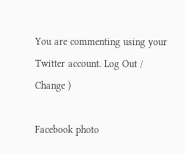You are commenting using your Twitter account. Log Out /  Change )

Facebook photo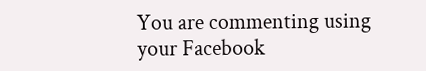You are commenting using your Facebook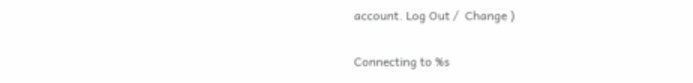account. Log Out /  Change )

Connecting to %s